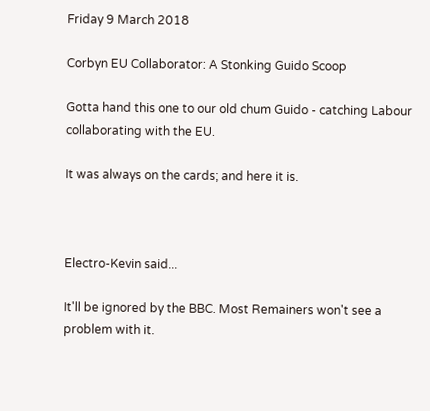Friday 9 March 2018

Corbyn EU Collaborator: A Stonking Guido Scoop

Gotta hand this one to our old chum Guido - catching Labour collaborating with the EU.

It was always on the cards; and here it is.



Electro-Kevin said...

It'll be ignored by the BBC. Most Remainers won't see a problem with it.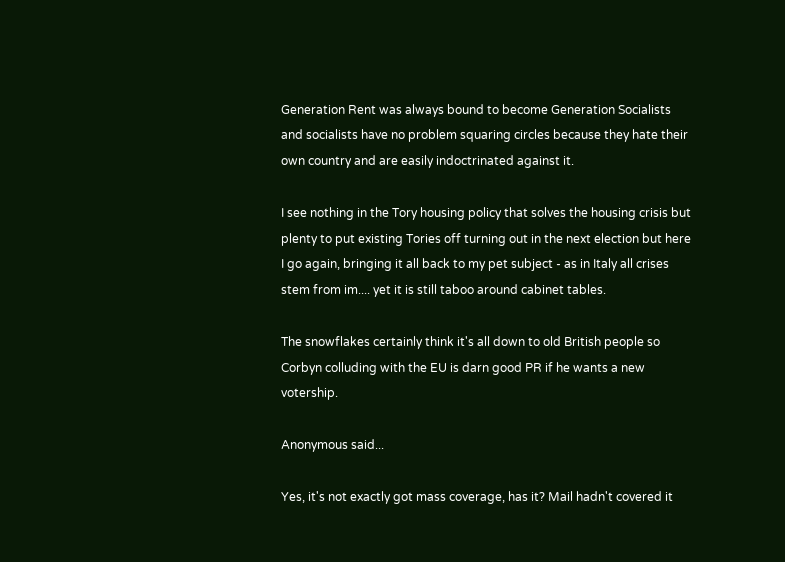Generation Rent was always bound to become Generation Socialists and socialists have no problem squaring circles because they hate their own country and are easily indoctrinated against it.

I see nothing in the Tory housing policy that solves the housing crisis but plenty to put existing Tories off turning out in the next election but here I go again, bringing it all back to my pet subject - as in Italy all crises stem from im.... yet it is still taboo around cabinet tables.

The snowflakes certainly think it's all down to old British people so Corbyn colluding with the EU is darn good PR if he wants a new votership.

Anonymous said...

Yes, it's not exactly got mass coverage, has it? Mail hadn't covered it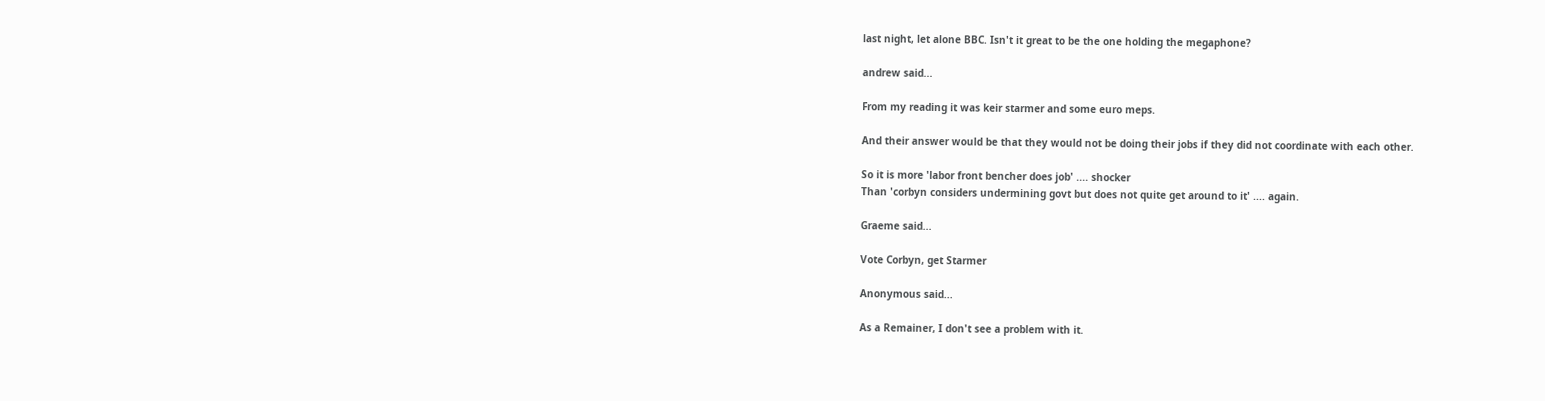last night, let alone BBC. Isn't it great to be the one holding the megaphone?

andrew said...

From my reading it was keir starmer and some euro meps.

And their answer would be that they would not be doing their jobs if they did not coordinate with each other.

So it is more 'labor front bencher does job' .... shocker
Than 'corbyn considers undermining govt but does not quite get around to it' .... again.

Graeme said...

Vote Corbyn, get Starmer

Anonymous said...

As a Remainer, I don't see a problem with it.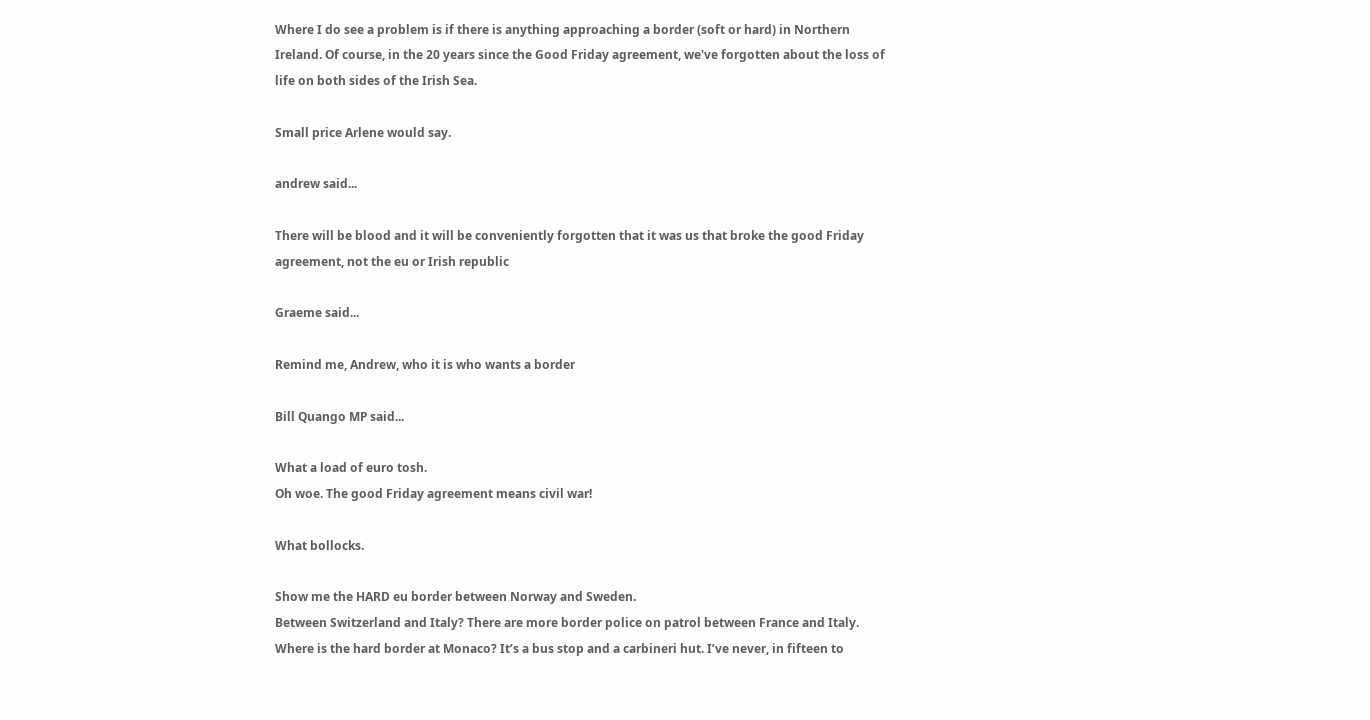Where I do see a problem is if there is anything approaching a border (soft or hard) in Northern Ireland. Of course, in the 20 years since the Good Friday agreement, we've forgotten about the loss of life on both sides of the Irish Sea.

Small price Arlene would say.

andrew said...

There will be blood and it will be conveniently forgotten that it was us that broke the good Friday agreement, not the eu or Irish republic

Graeme said...

Remind me, Andrew, who it is who wants a border

Bill Quango MP said...

What a load of euro tosh.
Oh woe. The good Friday agreement means civil war!

What bollocks.

Show me the HARD eu border between Norway and Sweden.
Between Switzerland and Italy? There are more border police on patrol between France and Italy.
Where is the hard border at Monaco? It’s a bus stop and a carbineri hut. I’ve never, in fifteen to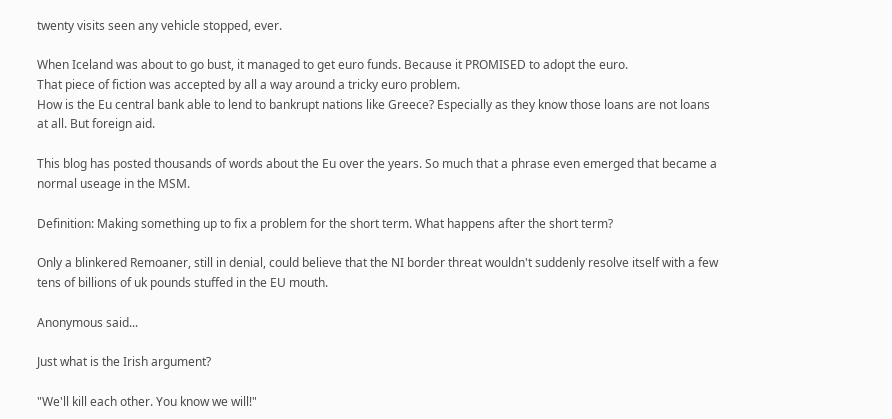twenty visits seen any vehicle stopped, ever.

When Iceland was about to go bust, it managed to get euro funds. Because it PROMISED to adopt the euro.
That piece of fiction was accepted by all a way around a tricky euro problem.
How is the Eu central bank able to lend to bankrupt nations like Greece? Especially as they know those loans are not loans at all. But foreign aid.

This blog has posted thousands of words about the Eu over the years. So much that a phrase even emerged that became a normal useage in the MSM.

Definition: Making something up to fix a problem for the short term. What happens after the short term?

Only a blinkered Remoaner, still in denial, could believe that the NI border threat wouldn't suddenly resolve itself with a few tens of billions of uk pounds stuffed in the EU mouth.

Anonymous said...

Just what is the Irish argument?

"We'll kill each other. You know we will!"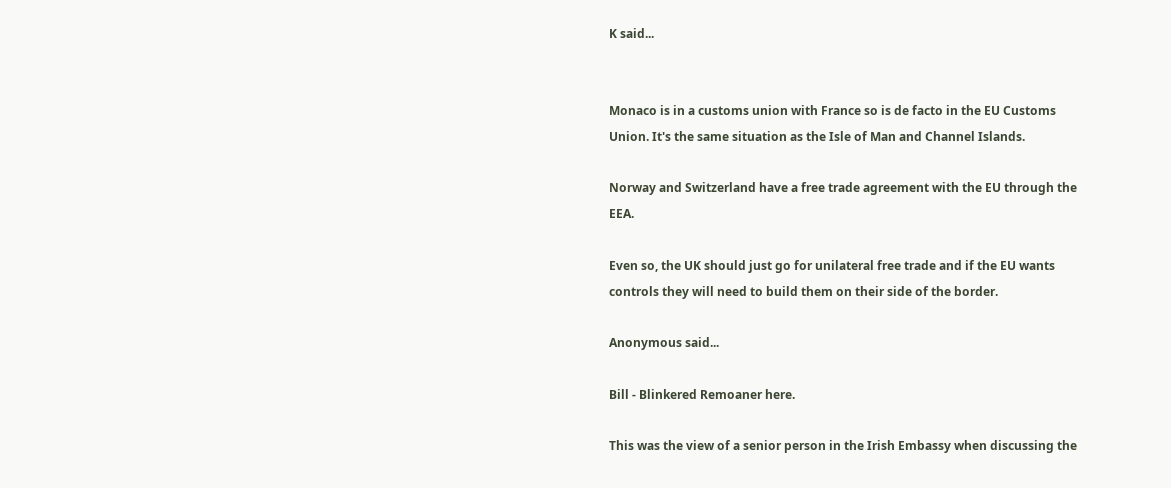K said...


Monaco is in a customs union with France so is de facto in the EU Customs Union. It's the same situation as the Isle of Man and Channel Islands.

Norway and Switzerland have a free trade agreement with the EU through the EEA.

Even so, the UK should just go for unilateral free trade and if the EU wants controls they will need to build them on their side of the border.

Anonymous said...

Bill - Blinkered Remoaner here.

This was the view of a senior person in the Irish Embassy when discussing the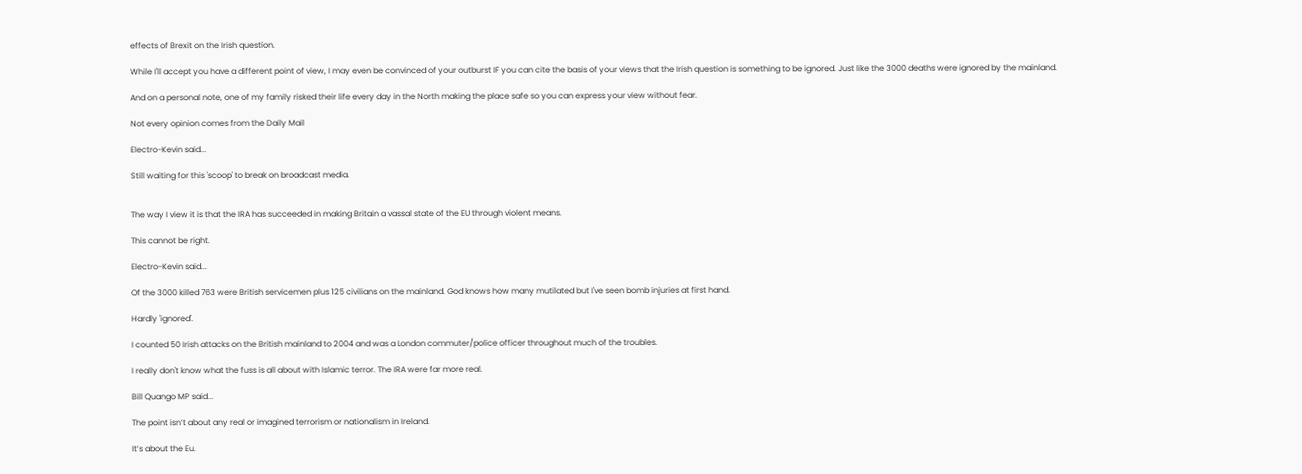effects of Brexit on the Irish question.

While I'll accept you have a different point of view, I may even be convinced of your outburst IF you can cite the basis of your views that the Irish question is something to be ignored. Just like the 3000 deaths were ignored by the mainland.

And on a personal note, one of my family risked their life every day in the North making the place safe so you can express your view without fear.

Not every opinion comes from the Daily Mail

Electro-Kevin said...

Still waiting for this 'scoop' to break on broadcast media.


The way I view it is that the IRA has succeeded in making Britain a vassal state of the EU through violent means.

This cannot be right.

Electro-Kevin said...

Of the 3000 killed 763 were British servicemen plus 125 civilians on the mainland. God knows how many mutilated but I've seen bomb injuries at first hand.

Hardly 'ignored'.

I counted 50 Irish attacks on the British mainland to 2004 and was a London commuter/police officer throughout much of the troubles.

I really don't know what the fuss is all about with Islamic terror. The IRA were far more real.

Bill Quango MP said...

The point isn’t about any real or imagined terrorism or nationalism in Ireland.

It’s about the Eu.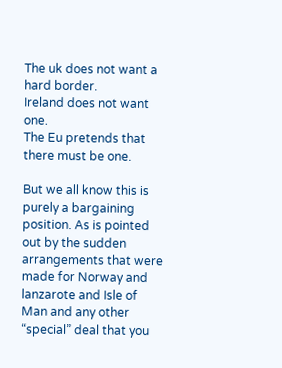The uk does not want a hard border.
Ireland does not want one.
The Eu pretends that there must be one.

But we all know this is purely a bargaining position. As is pointed out by the sudden arrangements that were made for Norway and lanzarote and Isle of Man and any other “special” deal that you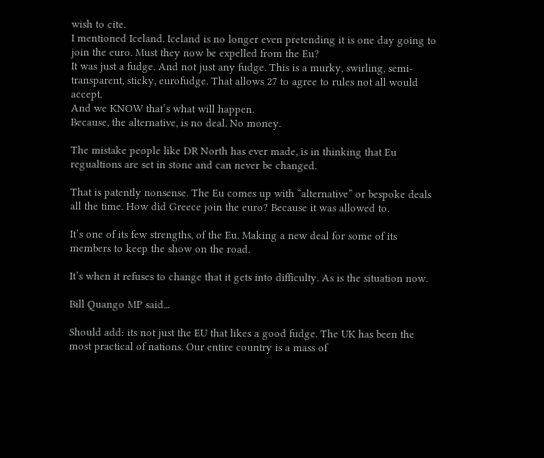wish to cite.
I mentioned Iceland. Iceland is no longer even pretending it is one day going to join the euro. Must they now be expelled from the Eu?
It was just a fudge. And not just any fudge. This is a murky, swirling, semi-transparent, sticky, eurofudge. That allows 27 to agree to rules not all would accept.
And we KNOW that’s what will happen.
Because, the alternative, is no deal. No money.

The mistake people like DR North has ever made, is in thinking that Eu regualtions are set in stone and can never be changed.

That is patently nonsense. The Eu comes up with “alternative” or bespoke deals all the time. How did Greece join the euro? Because it was allowed to.

It’s one of its few strengths, of the Eu. Making a new deal for some of its members to keep the show on the road.

It’s when it refuses to change that it gets into difficulty. As is the situation now.

Bill Quango MP said...

Should add: its not just the EU that likes a good fudge. The UK has been the most practical of nations. Our entire country is a mass of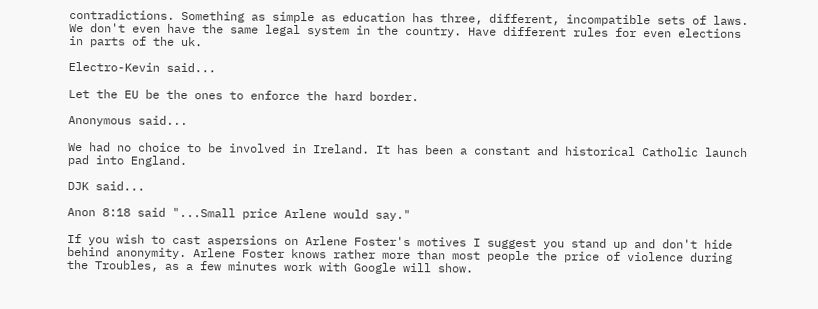contradictions. Something as simple as education has three, different, incompatible sets of laws.
We don't even have the same legal system in the country. Have different rules for even elections in parts of the uk.

Electro-Kevin said...

Let the EU be the ones to enforce the hard border.

Anonymous said...

We had no choice to be involved in Ireland. It has been a constant and historical Catholic launch pad into England.

DJK said...

Anon 8:18 said "...Small price Arlene would say."

If you wish to cast aspersions on Arlene Foster's motives I suggest you stand up and don't hide behind anonymity. Arlene Foster knows rather more than most people the price of violence during the Troubles, as a few minutes work with Google will show.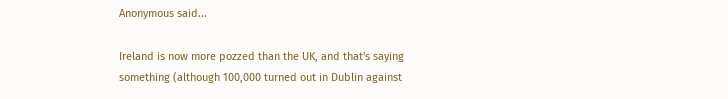Anonymous said...

Ireland is now more pozzed than the UK, and that's saying something (although 100,000 turned out in Dublin against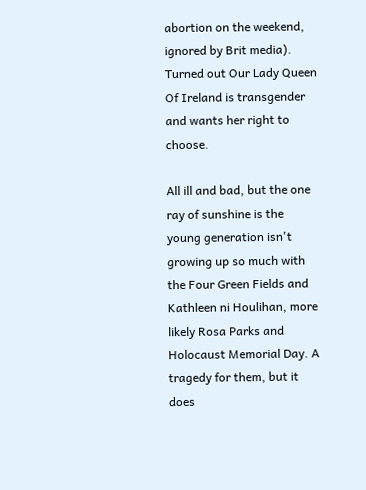abortion on the weekend, ignored by Brit media). Turned out Our Lady Queen Of Ireland is transgender and wants her right to choose.

All ill and bad, but the one ray of sunshine is the young generation isn't growing up so much with the Four Green Fields and Kathleen ni Houlihan, more likely Rosa Parks and Holocaust Memorial Day. A tragedy for them, but it does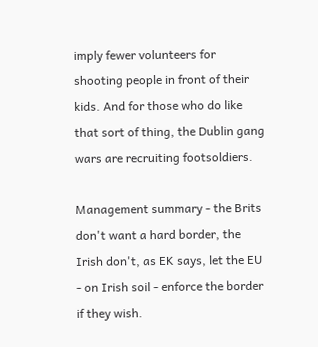imply fewer volunteers for shooting people in front of their kids. And for those who do like that sort of thing, the Dublin gang wars are recruiting footsoldiers.

Management summary - the Brits don't want a hard border, the Irish don't, as EK says, let the EU - on Irish soil - enforce the border if they wish.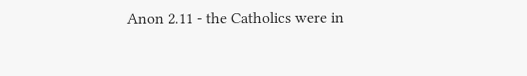Anon 2.11 - the Catholics were in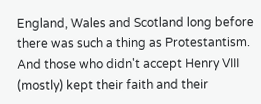England, Wales and Scotland long before there was such a thing as Protestantism. And those who didn't accept Henry VIII (mostly) kept their faith and their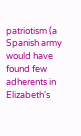patriotism (a Spanish army would have found few adherents in Elizabeth's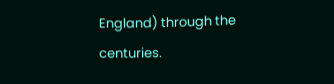England) through the centuries.